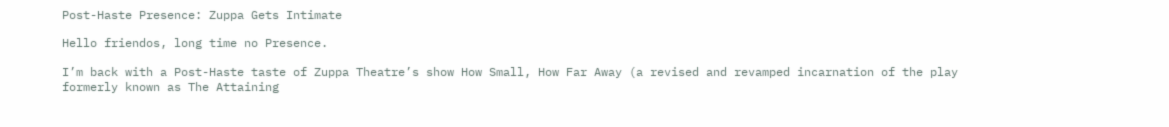Post-Haste Presence: Zuppa Gets Intimate

Hello friendos, long time no Presence.

I’m back with a Post-Haste taste of Zuppa Theatre’s show How Small, How Far Away (a revised and revamped incarnation of the play formerly known as The Attaining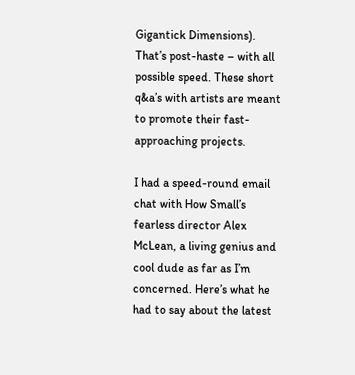Gigantick Dimensions). That’s post-haste – with all possible speed. These short q&a’s with artists are meant to promote their fast-approaching projects.

I had a speed-round email chat with How Small’s fearless director Alex McLean, a living genius and cool dude as far as I’m concerned. Here’s what he had to say about the latest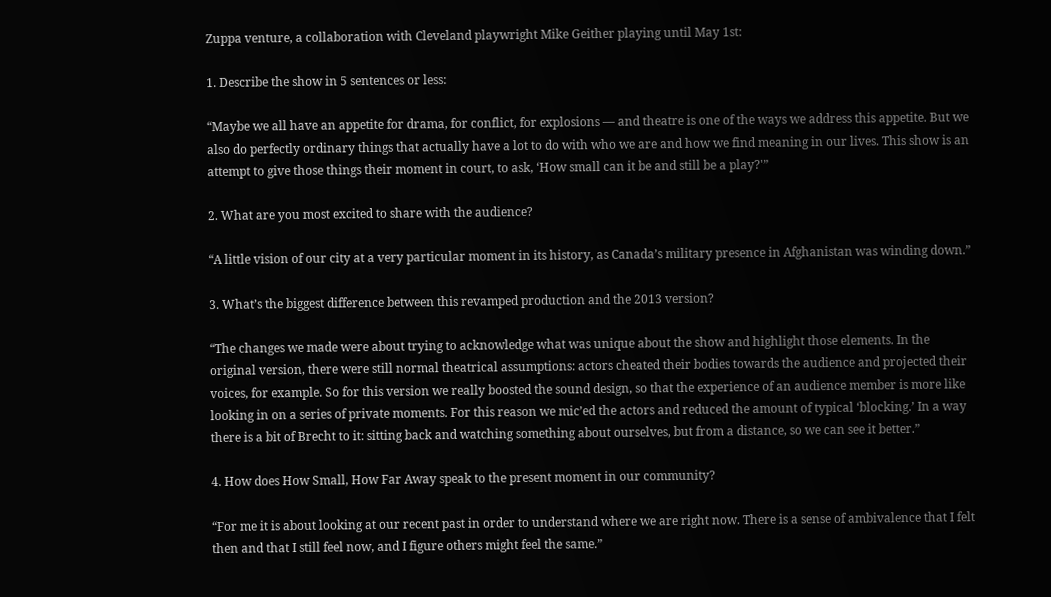Zuppa venture, a collaboration with Cleveland playwright Mike Geither playing until May 1st:

1. Describe the show in 5 sentences or less:

“Maybe we all have an appetite for drama, for conflict, for explosions — and theatre is one of the ways we address this appetite. But we also do perfectly ordinary things that actually have a lot to do with who we are and how we find meaning in our lives. This show is an attempt to give those things their moment in court, to ask, ‘How small can it be and still be a play?'”

2. What are you most excited to share with the audience?

“A little vision of our city at a very particular moment in its history, as Canada’s military presence in Afghanistan was winding down.”

3. What’s the biggest difference between this revamped production and the 2013 version?

“The changes we made were about trying to acknowledge what was unique about the show and highlight those elements. In the original version, there were still normal theatrical assumptions: actors cheated their bodies towards the audience and projected their voices, for example. So for this version we really boosted the sound design, so that the experience of an audience member is more like looking in on a series of private moments. For this reason we mic’ed the actors and reduced the amount of typical ‘blocking.’ In a way there is a bit of Brecht to it: sitting back and watching something about ourselves, but from a distance, so we can see it better.”

4. How does How Small, How Far Away speak to the present moment in our community?

“For me it is about looking at our recent past in order to understand where we are right now. There is a sense of ambivalence that I felt then and that I still feel now, and I figure others might feel the same.”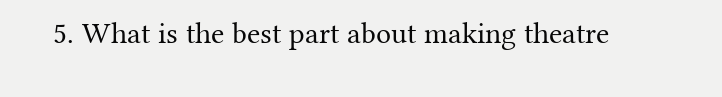5. What is the best part about making theatre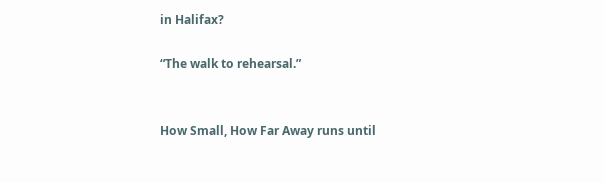in Halifax?

“The walk to rehearsal.”


How Small, How Far Away runs until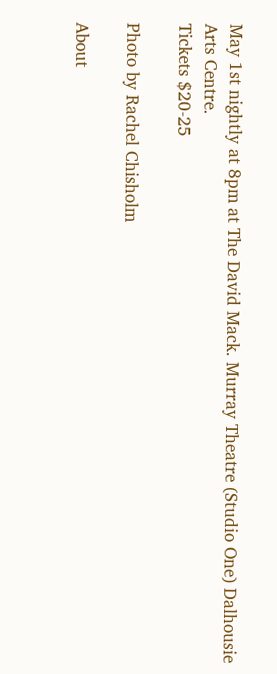May 1st nightly at 8pm at The David Mack. Murray Theatre (Studio One) Dalhousie Arts Centre.
Tickets $20-25

Photo by Rachel Chisholm

About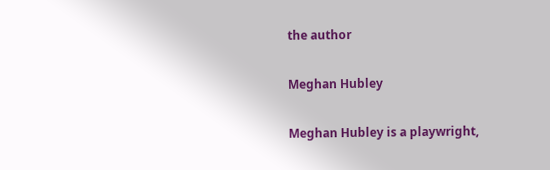the author

Meghan Hubley

Meghan Hubley is a playwright,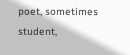poet, sometimes student,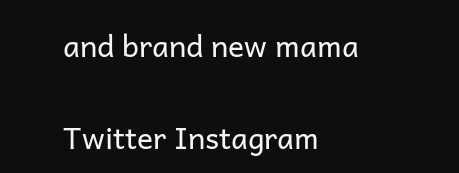and brand new mama

Twitter Instagram